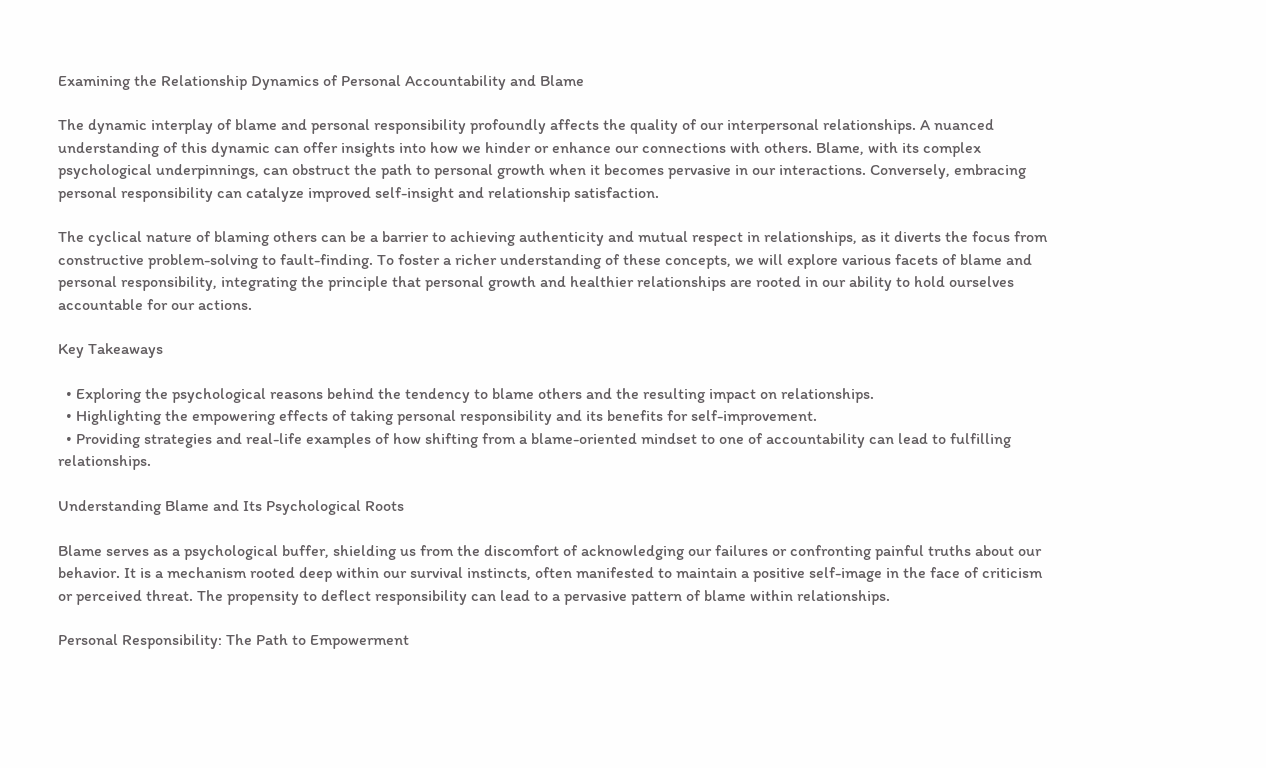Examining the Relationship Dynamics of Personal Accountability and Blame

The dynamic interplay of blame and personal responsibility profoundly affects the quality of our interpersonal relationships. A nuanced understanding of this dynamic can offer insights into how we hinder or enhance our connections with others. Blame, with its complex psychological underpinnings, can obstruct the path to personal growth when it becomes pervasive in our interactions. Conversely, embracing personal responsibility can catalyze improved self-insight and relationship satisfaction.

The cyclical nature of blaming others can be a barrier to achieving authenticity and mutual respect in relationships, as it diverts the focus from constructive problem-solving to fault-finding. To foster a richer understanding of these concepts, we will explore various facets of blame and personal responsibility, integrating the principle that personal growth and healthier relationships are rooted in our ability to hold ourselves accountable for our actions.

Key Takeaways

  • Exploring the psychological reasons behind the tendency to blame others and the resulting impact on relationships.
  • Highlighting the empowering effects of taking personal responsibility and its benefits for self-improvement.
  • Providing strategies and real-life examples of how shifting from a blame-oriented mindset to one of accountability can lead to fulfilling relationships.

Understanding Blame and Its Psychological Roots

Blame serves as a psychological buffer, shielding us from the discomfort of acknowledging our failures or confronting painful truths about our behavior. It is a mechanism rooted deep within our survival instincts, often manifested to maintain a positive self-image in the face of criticism or perceived threat. The propensity to deflect responsibility can lead to a pervasive pattern of blame within relationships.

Personal Responsibility: The Path to Empowerment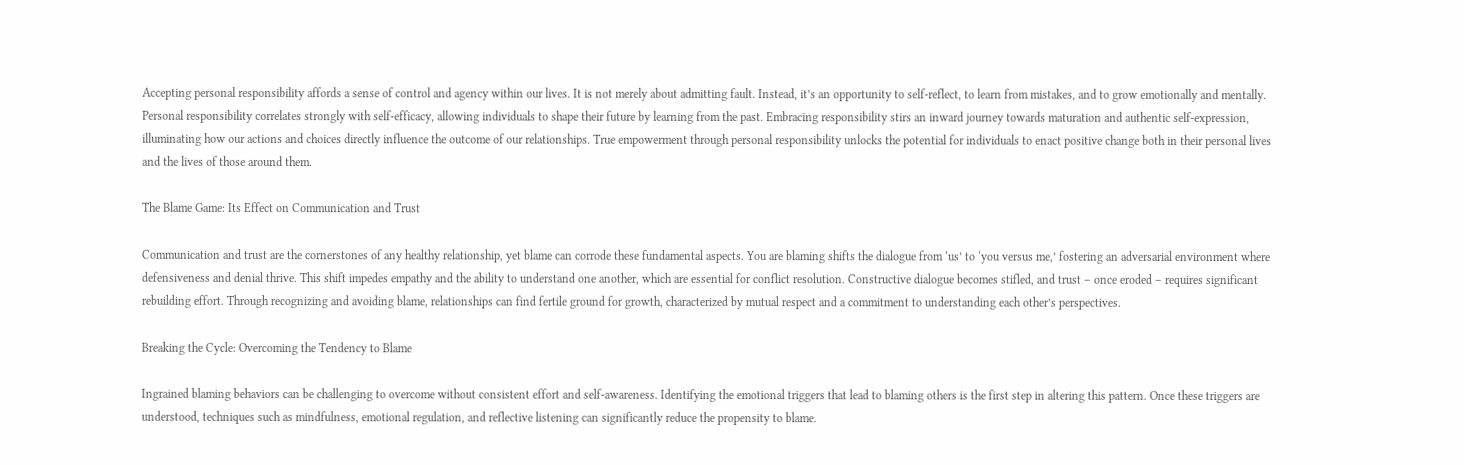Accepting personal responsibility affords a sense of control and agency within our lives. It is not merely about admitting fault. Instead, it’s an opportunity to self-reflect, to learn from mistakes, and to grow emotionally and mentally. Personal responsibility correlates strongly with self-efficacy, allowing individuals to shape their future by learning from the past. Embracing responsibility stirs an inward journey towards maturation and authentic self-expression, illuminating how our actions and choices directly influence the outcome of our relationships. True empowerment through personal responsibility unlocks the potential for individuals to enact positive change both in their personal lives and the lives of those around them.

The Blame Game: Its Effect on Communication and Trust

Communication and trust are the cornerstones of any healthy relationship, yet blame can corrode these fundamental aspects. You are blaming shifts the dialogue from ‘us’ to ‘you versus me,’ fostering an adversarial environment where defensiveness and denial thrive. This shift impedes empathy and the ability to understand one another, which are essential for conflict resolution. Constructive dialogue becomes stifled, and trust – once eroded – requires significant rebuilding effort. Through recognizing and avoiding blame, relationships can find fertile ground for growth, characterized by mutual respect and a commitment to understanding each other’s perspectives.

Breaking the Cycle: Overcoming the Tendency to Blame

Ingrained blaming behaviors can be challenging to overcome without consistent effort and self-awareness. Identifying the emotional triggers that lead to blaming others is the first step in altering this pattern. Once these triggers are understood, techniques such as mindfulness, emotional regulation, and reflective listening can significantly reduce the propensity to blame.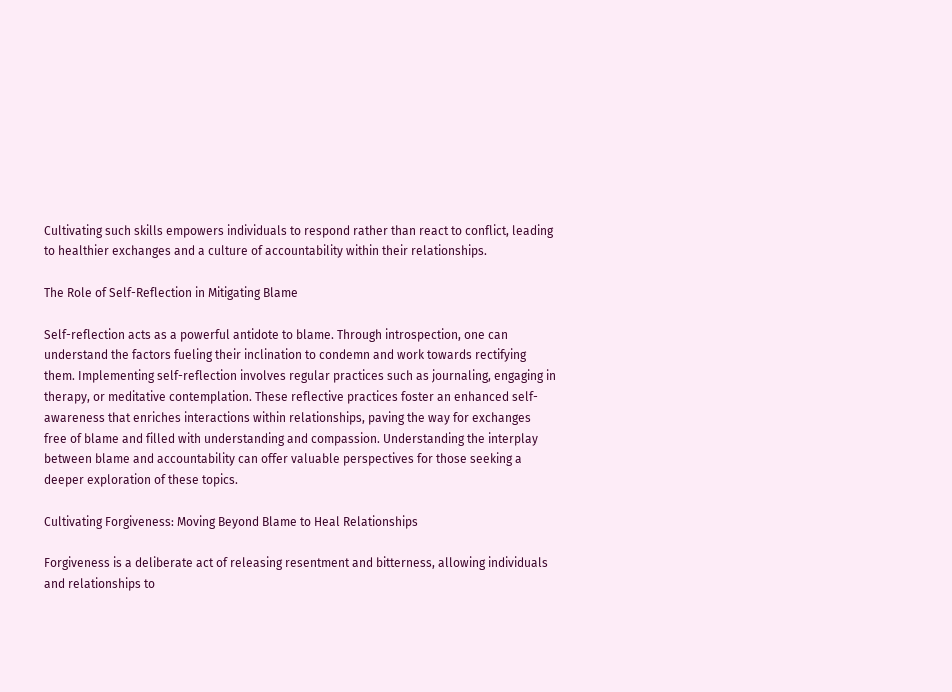Cultivating such skills empowers individuals to respond rather than react to conflict, leading to healthier exchanges and a culture of accountability within their relationships.

The Role of Self-Reflection in Mitigating Blame

Self-reflection acts as a powerful antidote to blame. Through introspection, one can understand the factors fueling their inclination to condemn and work towards rectifying them. Implementing self-reflection involves regular practices such as journaling, engaging in therapy, or meditative contemplation. These reflective practices foster an enhanced self-awareness that enriches interactions within relationships, paving the way for exchanges free of blame and filled with understanding and compassion. Understanding the interplay between blame and accountability can offer valuable perspectives for those seeking a deeper exploration of these topics.

Cultivating Forgiveness: Moving Beyond Blame to Heal Relationships

Forgiveness is a deliberate act of releasing resentment and bitterness, allowing individuals and relationships to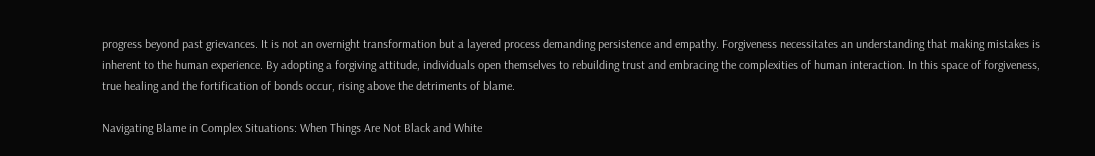progress beyond past grievances. It is not an overnight transformation but a layered process demanding persistence and empathy. Forgiveness necessitates an understanding that making mistakes is inherent to the human experience. By adopting a forgiving attitude, individuals open themselves to rebuilding trust and embracing the complexities of human interaction. In this space of forgiveness, true healing and the fortification of bonds occur, rising above the detriments of blame.

Navigating Blame in Complex Situations: When Things Are Not Black and White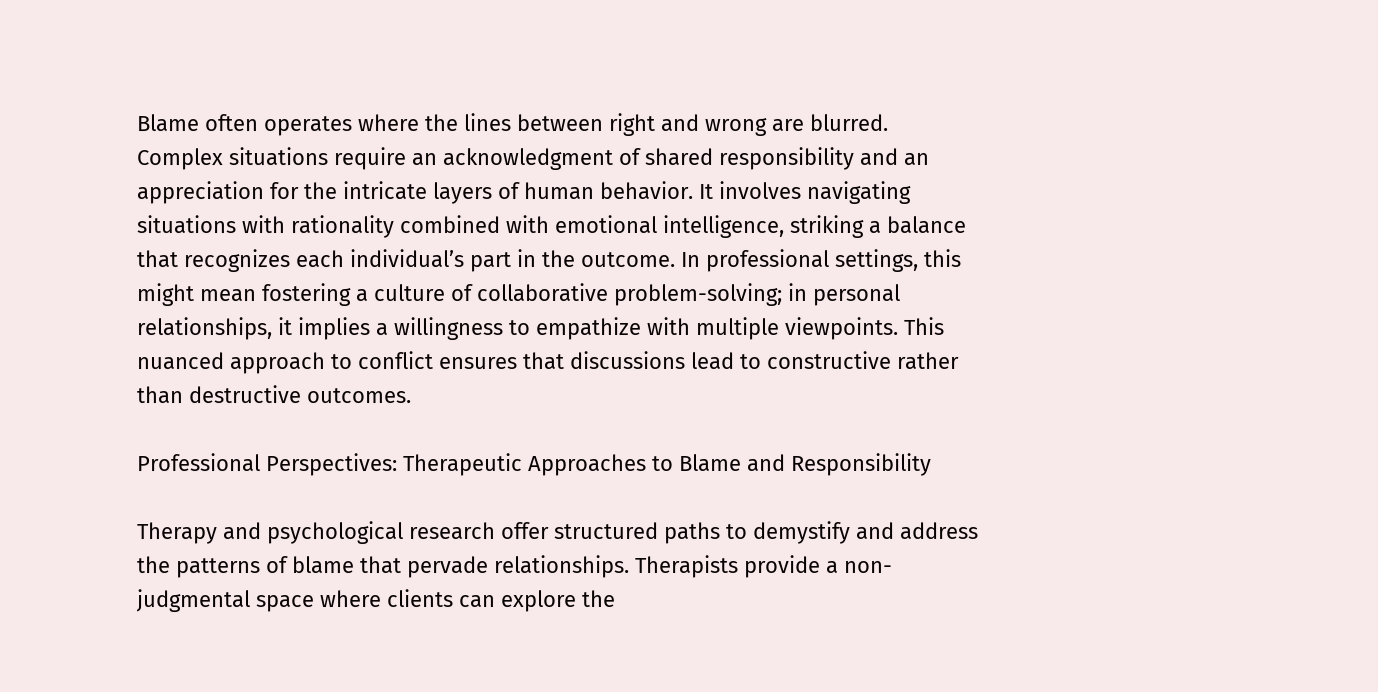Blame often operates where the lines between right and wrong are blurred. Complex situations require an acknowledgment of shared responsibility and an appreciation for the intricate layers of human behavior. It involves navigating situations with rationality combined with emotional intelligence, striking a balance that recognizes each individual’s part in the outcome. In professional settings, this might mean fostering a culture of collaborative problem-solving; in personal relationships, it implies a willingness to empathize with multiple viewpoints. This nuanced approach to conflict ensures that discussions lead to constructive rather than destructive outcomes.

Professional Perspectives: Therapeutic Approaches to Blame and Responsibility

Therapy and psychological research offer structured paths to demystify and address the patterns of blame that pervade relationships. Therapists provide a non-judgmental space where clients can explore the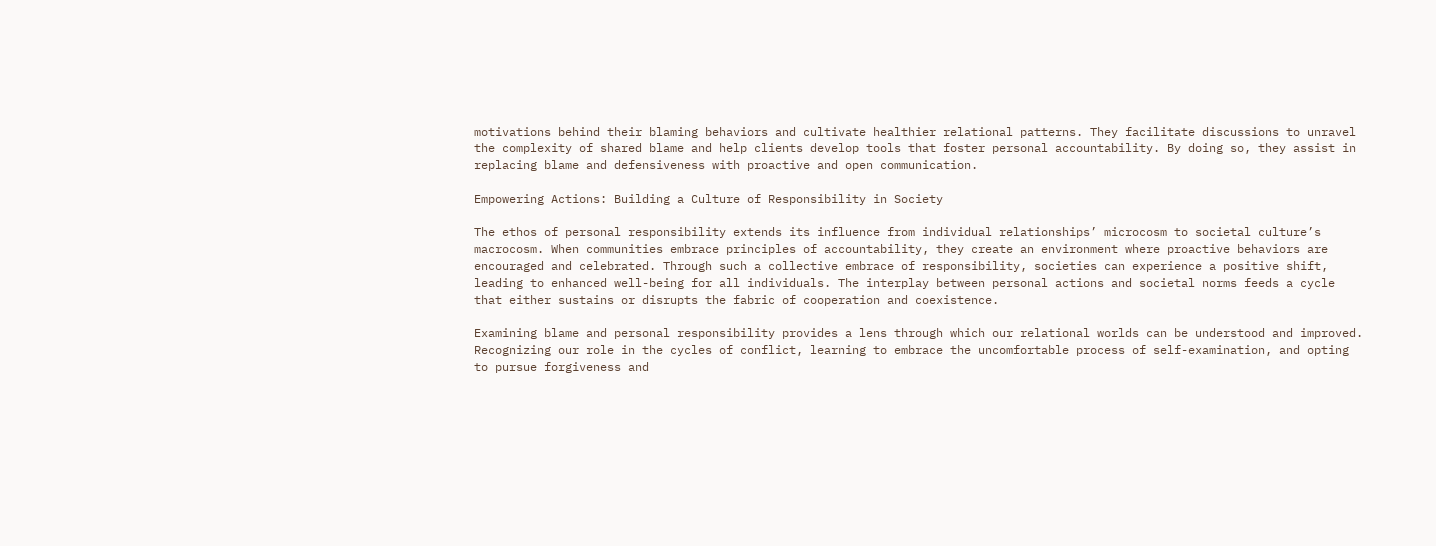motivations behind their blaming behaviors and cultivate healthier relational patterns. They facilitate discussions to unravel the complexity of shared blame and help clients develop tools that foster personal accountability. By doing so, they assist in replacing blame and defensiveness with proactive and open communication.

Empowering Actions: Building a Culture of Responsibility in Society

The ethos of personal responsibility extends its influence from individual relationships’ microcosm to societal culture’s macrocosm. When communities embrace principles of accountability, they create an environment where proactive behaviors are encouraged and celebrated. Through such a collective embrace of responsibility, societies can experience a positive shift, leading to enhanced well-being for all individuals. The interplay between personal actions and societal norms feeds a cycle that either sustains or disrupts the fabric of cooperation and coexistence.

Examining blame and personal responsibility provides a lens through which our relational worlds can be understood and improved. Recognizing our role in the cycles of conflict, learning to embrace the uncomfortable process of self-examination, and opting to pursue forgiveness and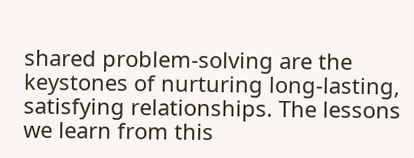shared problem-solving are the keystones of nurturing long-lasting, satisfying relationships. The lessons we learn from this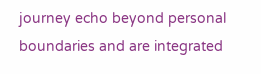journey echo beyond personal boundaries and are integrated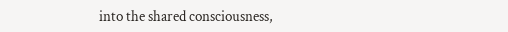into the shared consciousness,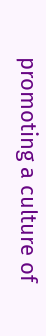promoting a culture of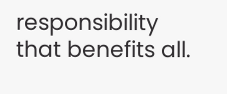responsibility that benefits all.